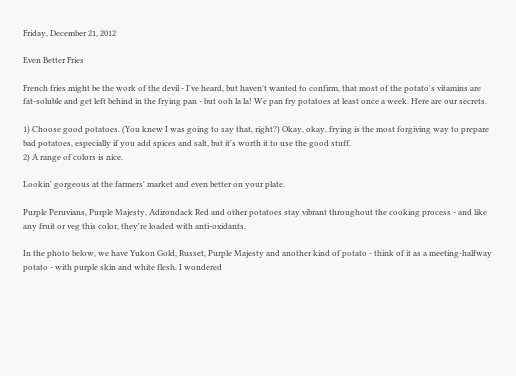Friday, December 21, 2012

Even Better Fries

French fries might be the work of the devil - I've heard, but haven't wanted to confirm, that most of the potato's vitamins are fat-soluble and get left behind in the frying pan - but ooh la la! We pan fry potatoes at least once a week. Here are our secrets.

1) Choose good potatoes. (You knew I was going to say that, right?) Okay, okay, frying is the most forgiving way to prepare bad potatoes, especially if you add spices and salt, but it's worth it to use the good stuff.
2) A range of colors is nice.

Lookin' gorgeous at the farmers' market and even better on your plate.

Purple Peruvians, Purple Majesty, Adirondack Red and other potatoes stay vibrant throughout the cooking process - and like any fruit or veg this color, they're loaded with anti-oxidants.

In the photo below, we have Yukon Gold, Russet, Purple Majesty and another kind of potato - think of it as a meeting-halfway potato - with purple skin and white flesh. I wondered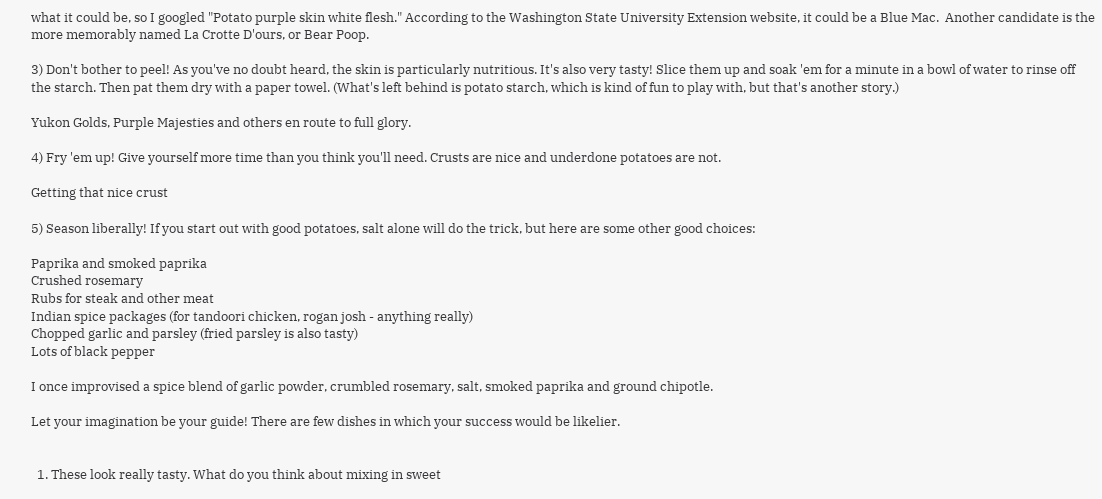what it could be, so I googled "Potato purple skin white flesh." According to the Washington State University Extension website, it could be a Blue Mac.  Another candidate is the more memorably named La Crotte D'ours, or Bear Poop.

3) Don't bother to peel! As you've no doubt heard, the skin is particularly nutritious. It's also very tasty! Slice them up and soak 'em for a minute in a bowl of water to rinse off the starch. Then pat them dry with a paper towel. (What's left behind is potato starch, which is kind of fun to play with, but that's another story.)

Yukon Golds, Purple Majesties and others en route to full glory.

4) Fry 'em up! Give yourself more time than you think you'll need. Crusts are nice and underdone potatoes are not.

Getting that nice crust

5) Season liberally! If you start out with good potatoes, salt alone will do the trick, but here are some other good choices:

Paprika and smoked paprika
Crushed rosemary
Rubs for steak and other meat
Indian spice packages (for tandoori chicken, rogan josh - anything really)
Chopped garlic and parsley (fried parsley is also tasty)
Lots of black pepper

I once improvised a spice blend of garlic powder, crumbled rosemary, salt, smoked paprika and ground chipotle.

Let your imagination be your guide! There are few dishes in which your success would be likelier.


  1. These look really tasty. What do you think about mixing in sweet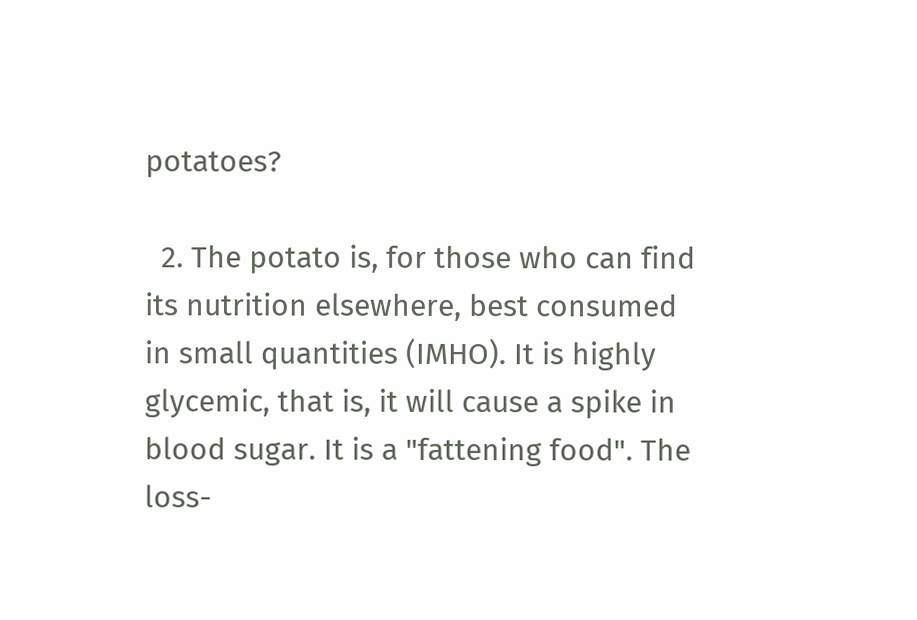potatoes?

  2. The potato is, for those who can find its nutrition elsewhere, best consumed in small quantities (IMHO). It is highly glycemic, that is, it will cause a spike in blood sugar. It is a "fattening food". The loss-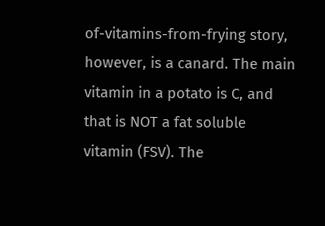of-vitamins-from-frying story, however, is a canard. The main vitamin in a potato is C, and that is NOT a fat soluble vitamin (FSV). The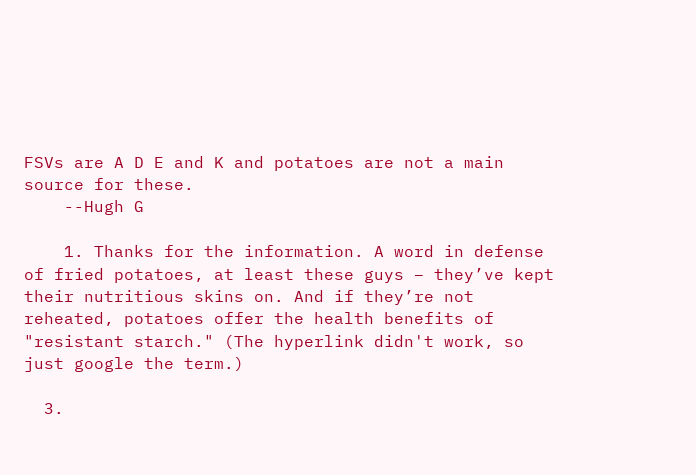FSVs are A D E and K and potatoes are not a main source for these.
    --Hugh G

    1. Thanks for the information. A word in defense of fried potatoes, at least these guys – they’ve kept their nutritious skins on. And if they’re not reheated, potatoes offer the health benefits of "resistant starch." (The hyperlink didn't work, so just google the term.)

  3.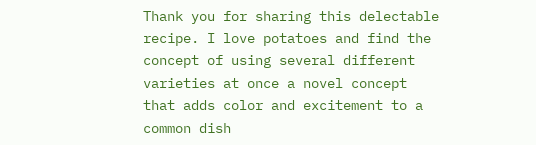Thank you for sharing this delectable recipe. I love potatoes and find the concept of using several different varieties at once a novel concept that adds color and excitement to a common dish